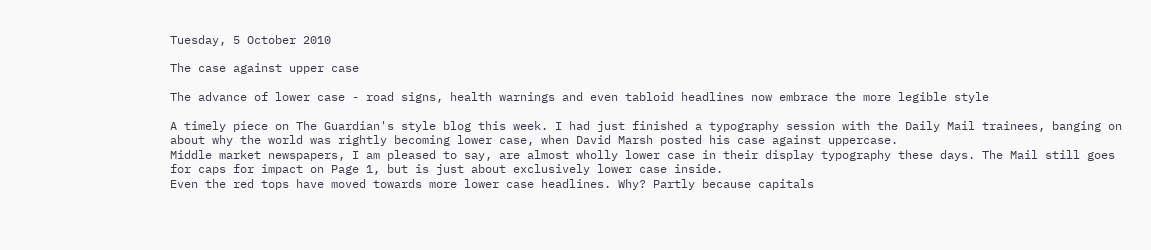Tuesday, 5 October 2010

The case against upper case

The advance of lower case - road signs, health warnings and even tabloid headlines now embrace the more legible style

A timely piece on The Guardian's style blog this week. I had just finished a typography session with the Daily Mail trainees, banging on about why the world was rightly becoming lower case, when David Marsh posted his case against uppercase.
Middle market newspapers, I am pleased to say, are almost wholly lower case in their display typography these days. The Mail still goes for caps for impact on Page 1, but is just about exclusively lower case inside.
Even the red tops have moved towards more lower case headlines. Why? Partly because capitals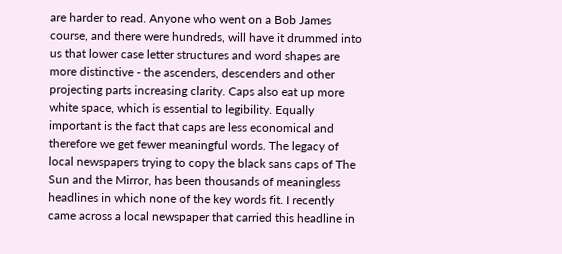are harder to read. Anyone who went on a Bob James course, and there were hundreds, will have it drummed into us that lower case letter structures and word shapes are more distinctive - the ascenders, descenders and other projecting parts increasing clarity. Caps also eat up more white space, which is essential to legibility. Equally important is the fact that caps are less economical and therefore we get fewer meaningful words. The legacy of local newspapers trying to copy the black sans caps of The Sun and the Mirror, has been thousands of meaningless headlines in which none of the key words fit. I recently came across a local newspaper that carried this headline in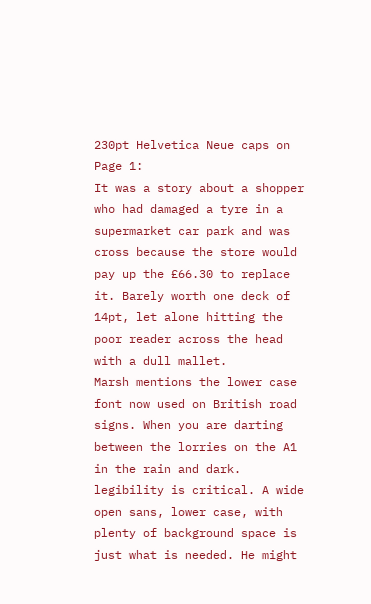230pt Helvetica Neue caps on Page 1:
It was a story about a shopper who had damaged a tyre in a supermarket car park and was cross because the store would pay up the £66.30 to replace it. Barely worth one deck of 14pt, let alone hitting the poor reader across the head with a dull mallet.
Marsh mentions the lower case font now used on British road signs. When you are darting between the lorries on the A1 in the rain and dark. legibility is critical. A wide open sans, lower case, with plenty of background space is just what is needed. He might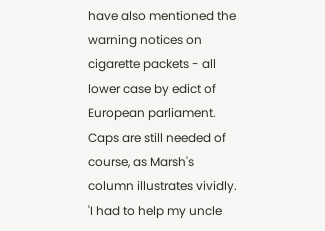have also mentioned the warning notices on cigarette packets - all lower case by edict of European parliament.
Caps are still needed of course, as Marsh's column illustrates vividly. 'I had to help my uncle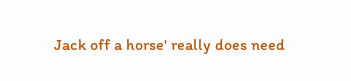Jack off a horse' really does need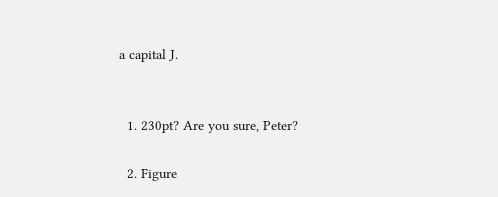a capital J.


  1. 230pt? Are you sure, Peter?

  2. Figure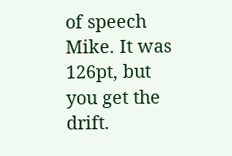of speech Mike. It was 126pt, but you get the drift.